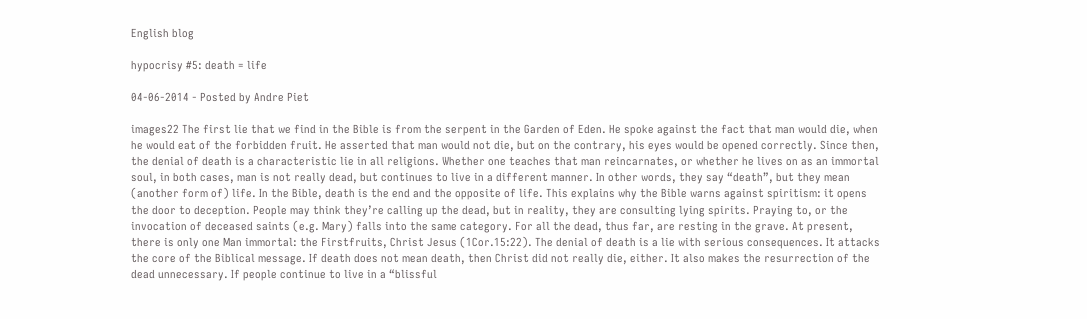English blog

hypocrisy #5: death = life

04-06-2014 - Posted by Andre Piet

images22 The first lie that we find in the Bible is from the serpent in the Garden of Eden. He spoke against the fact that man would die, when he would eat of the forbidden fruit. He asserted that man would not die, but on the contrary, his eyes would be opened correctly. Since then, the denial of death is a characteristic lie in all religions. Whether one teaches that man reincarnates, or whether he lives on as an immortal soul, in both cases, man is not really dead, but continues to live in a different manner. In other words, they say “death”, but they mean (another form of) life. In the Bible, death is the end and the opposite of life. This explains why the Bible warns against spiritism: it opens the door to deception. People may think they’re calling up the dead, but in reality, they are consulting lying spirits. Praying to, or the invocation of deceased saints (e.g. Mary) falls into the same category. For all the dead, thus far, are resting in the grave. At present, there is only one Man immortal: the Firstfruits, Christ Jesus (1Cor.15:22). The denial of death is a lie with serious consequences. It attacks the core of the Biblical message. If death does not mean death, then Christ did not really die, either. It also makes the resurrection of the dead unnecessary. If people continue to live in a “blissful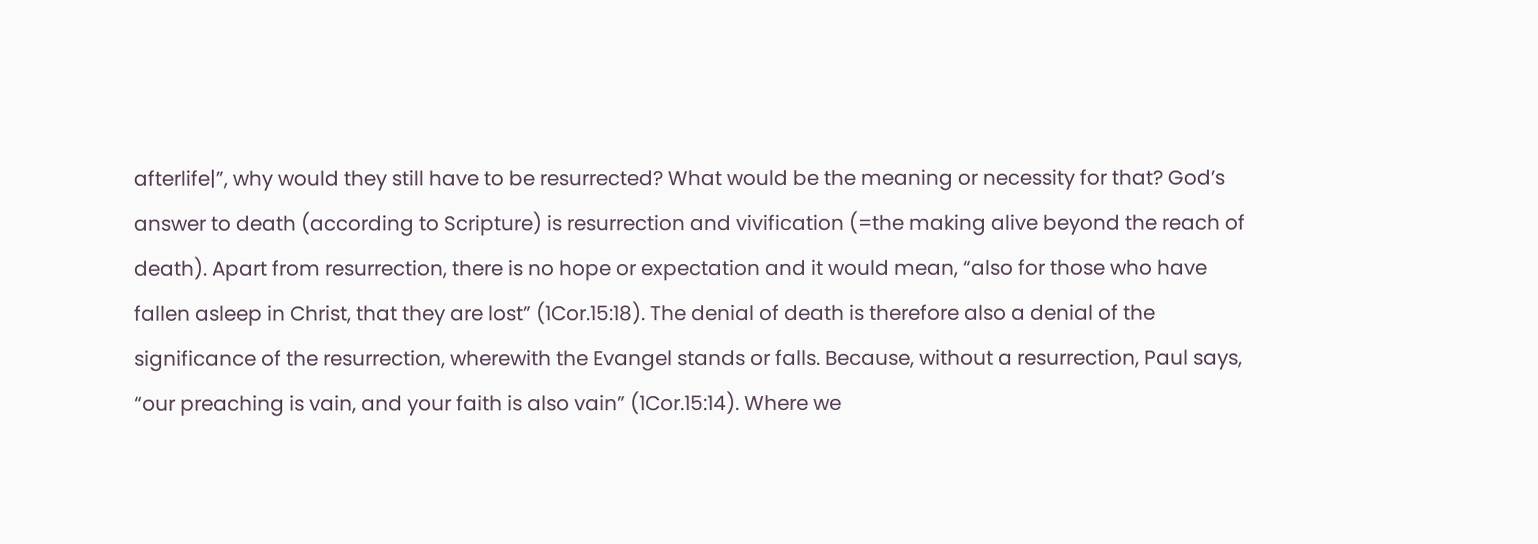afterlife|”, why would they still have to be resurrected? What would be the meaning or necessity for that? God’s answer to death (according to Scripture) is resurrection and vivification (=the making alive beyond the reach of death). Apart from resurrection, there is no hope or expectation and it would mean, “also for those who have fallen asleep in Christ, that they are lost” (1Cor.15:18). The denial of death is therefore also a denial of the significance of the resurrection, wherewith the Evangel stands or falls. Because, without a resurrection, Paul says, “our preaching is vain, and your faith is also vain” (1Cor.15:14). Where we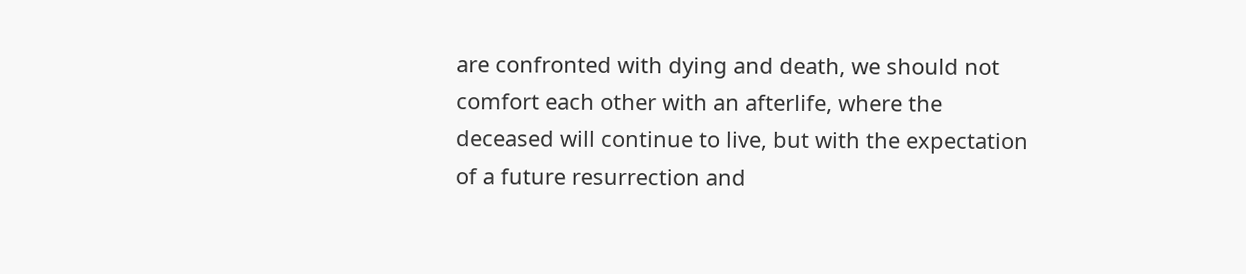are confronted with dying and death, we should not comfort each other with an afterlife, where the deceased will continue to live, but with the expectation of a future resurrection and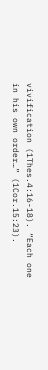vivification (1Thes.4:16-18). “Each one in his own order…” (1Cor.15:23).